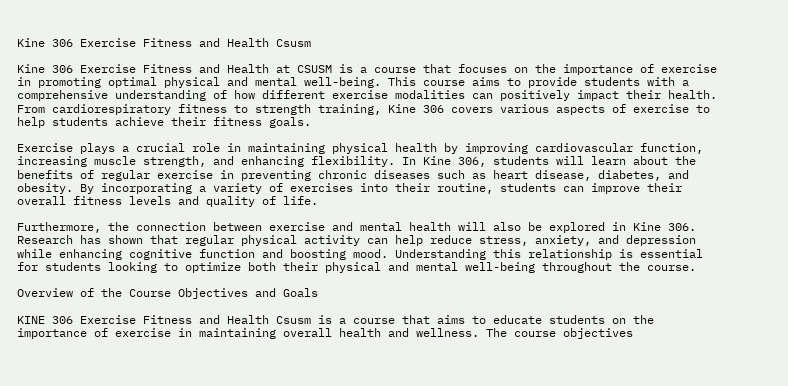Kine 306 Exercise Fitness and Health Csusm

Kine 306 Exercise Fitness and Health at CSUSM is a course that focuses on the importance of exercise in promoting optimal physical and mental well-being. This course aims to provide students with a comprehensive understanding of how different exercise modalities can positively impact their health. From cardiorespiratory fitness to strength training, Kine 306 covers various aspects of exercise to help students achieve their fitness goals.

Exercise plays a crucial role in maintaining physical health by improving cardiovascular function, increasing muscle strength, and enhancing flexibility. In Kine 306, students will learn about the benefits of regular exercise in preventing chronic diseases such as heart disease, diabetes, and obesity. By incorporating a variety of exercises into their routine, students can improve their overall fitness levels and quality of life.

Furthermore, the connection between exercise and mental health will also be explored in Kine 306. Research has shown that regular physical activity can help reduce stress, anxiety, and depression while enhancing cognitive function and boosting mood. Understanding this relationship is essential for students looking to optimize both their physical and mental well-being throughout the course.

Overview of the Course Objectives and Goals

KINE 306 Exercise Fitness and Health Csusm is a course that aims to educate students on the importance of exercise in maintaining overall health and wellness. The course objectives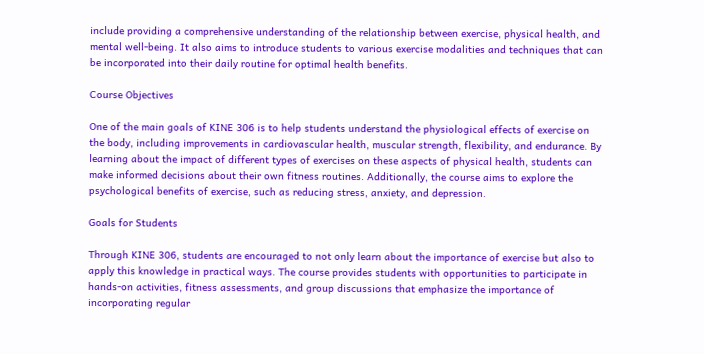include providing a comprehensive understanding of the relationship between exercise, physical health, and mental well-being. It also aims to introduce students to various exercise modalities and techniques that can be incorporated into their daily routine for optimal health benefits.

Course Objectives

One of the main goals of KINE 306 is to help students understand the physiological effects of exercise on the body, including improvements in cardiovascular health, muscular strength, flexibility, and endurance. By learning about the impact of different types of exercises on these aspects of physical health, students can make informed decisions about their own fitness routines. Additionally, the course aims to explore the psychological benefits of exercise, such as reducing stress, anxiety, and depression.

Goals for Students

Through KINE 306, students are encouraged to not only learn about the importance of exercise but also to apply this knowledge in practical ways. The course provides students with opportunities to participate in hands-on activities, fitness assessments, and group discussions that emphasize the importance of incorporating regular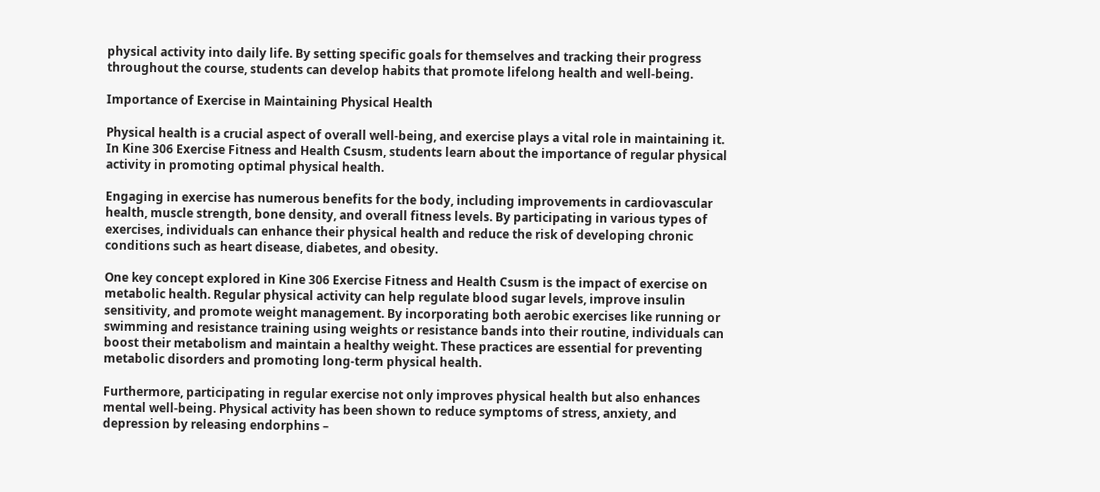physical activity into daily life. By setting specific goals for themselves and tracking their progress throughout the course, students can develop habits that promote lifelong health and well-being.

Importance of Exercise in Maintaining Physical Health

Physical health is a crucial aspect of overall well-being, and exercise plays a vital role in maintaining it. In Kine 306 Exercise Fitness and Health Csusm, students learn about the importance of regular physical activity in promoting optimal physical health.

Engaging in exercise has numerous benefits for the body, including improvements in cardiovascular health, muscle strength, bone density, and overall fitness levels. By participating in various types of exercises, individuals can enhance their physical health and reduce the risk of developing chronic conditions such as heart disease, diabetes, and obesity.

One key concept explored in Kine 306 Exercise Fitness and Health Csusm is the impact of exercise on metabolic health. Regular physical activity can help regulate blood sugar levels, improve insulin sensitivity, and promote weight management. By incorporating both aerobic exercises like running or swimming and resistance training using weights or resistance bands into their routine, individuals can boost their metabolism and maintain a healthy weight. These practices are essential for preventing metabolic disorders and promoting long-term physical health.

Furthermore, participating in regular exercise not only improves physical health but also enhances mental well-being. Physical activity has been shown to reduce symptoms of stress, anxiety, and depression by releasing endorphins –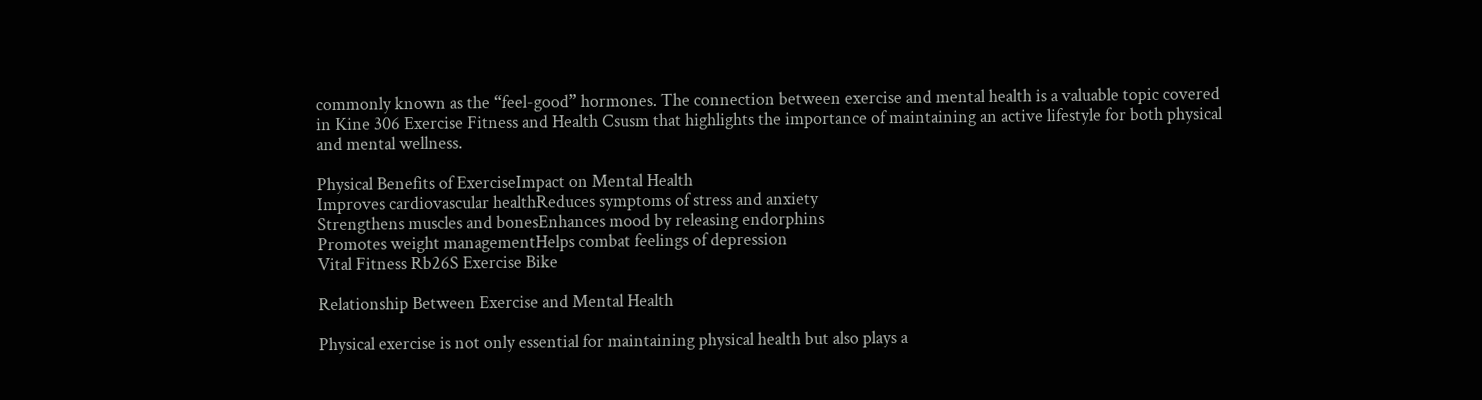commonly known as the “feel-good” hormones. The connection between exercise and mental health is a valuable topic covered in Kine 306 Exercise Fitness and Health Csusm that highlights the importance of maintaining an active lifestyle for both physical and mental wellness.

Physical Benefits of ExerciseImpact on Mental Health
Improves cardiovascular healthReduces symptoms of stress and anxiety
Strengthens muscles and bonesEnhances mood by releasing endorphins
Promotes weight managementHelps combat feelings of depression
Vital Fitness Rb26S Exercise Bike

Relationship Between Exercise and Mental Health

Physical exercise is not only essential for maintaining physical health but also plays a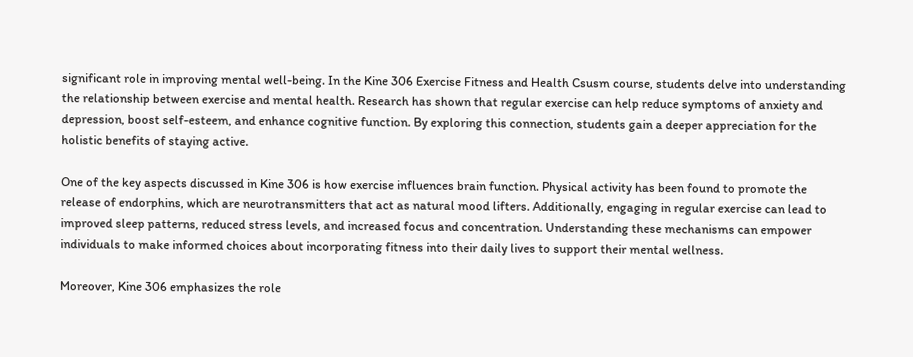significant role in improving mental well-being. In the Kine 306 Exercise Fitness and Health Csusm course, students delve into understanding the relationship between exercise and mental health. Research has shown that regular exercise can help reduce symptoms of anxiety and depression, boost self-esteem, and enhance cognitive function. By exploring this connection, students gain a deeper appreciation for the holistic benefits of staying active.

One of the key aspects discussed in Kine 306 is how exercise influences brain function. Physical activity has been found to promote the release of endorphins, which are neurotransmitters that act as natural mood lifters. Additionally, engaging in regular exercise can lead to improved sleep patterns, reduced stress levels, and increased focus and concentration. Understanding these mechanisms can empower individuals to make informed choices about incorporating fitness into their daily lives to support their mental wellness.

Moreover, Kine 306 emphasizes the role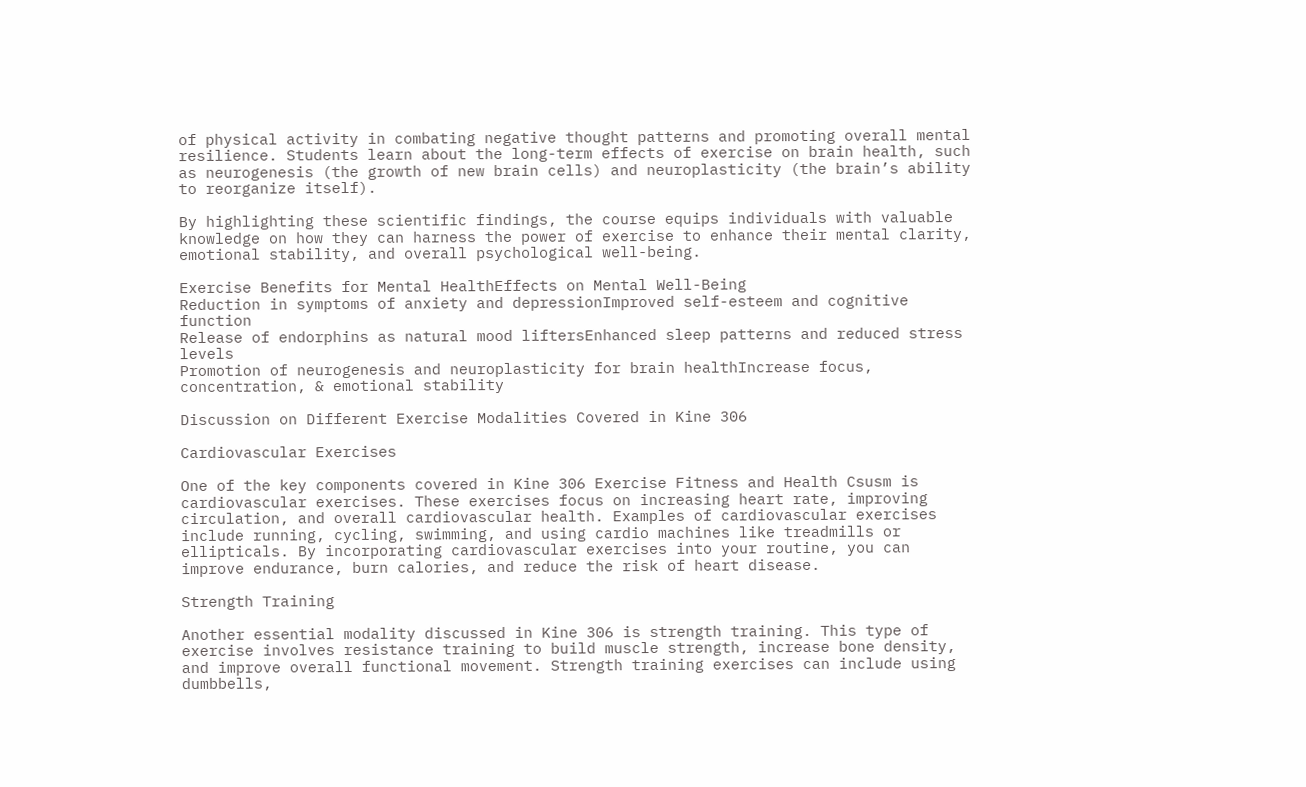of physical activity in combating negative thought patterns and promoting overall mental resilience. Students learn about the long-term effects of exercise on brain health, such as neurogenesis (the growth of new brain cells) and neuroplasticity (the brain’s ability to reorganize itself).

By highlighting these scientific findings, the course equips individuals with valuable knowledge on how they can harness the power of exercise to enhance their mental clarity, emotional stability, and overall psychological well-being.

Exercise Benefits for Mental HealthEffects on Mental Well-Being
Reduction in symptoms of anxiety and depressionImproved self-esteem and cognitive function
Release of endorphins as natural mood liftersEnhanced sleep patterns and reduced stress levels
Promotion of neurogenesis and neuroplasticity for brain healthIncrease focus, concentration, & emotional stability

Discussion on Different Exercise Modalities Covered in Kine 306

Cardiovascular Exercises

One of the key components covered in Kine 306 Exercise Fitness and Health Csusm is cardiovascular exercises. These exercises focus on increasing heart rate, improving circulation, and overall cardiovascular health. Examples of cardiovascular exercises include running, cycling, swimming, and using cardio machines like treadmills or ellipticals. By incorporating cardiovascular exercises into your routine, you can improve endurance, burn calories, and reduce the risk of heart disease.

Strength Training

Another essential modality discussed in Kine 306 is strength training. This type of exercise involves resistance training to build muscle strength, increase bone density, and improve overall functional movement. Strength training exercises can include using dumbbells,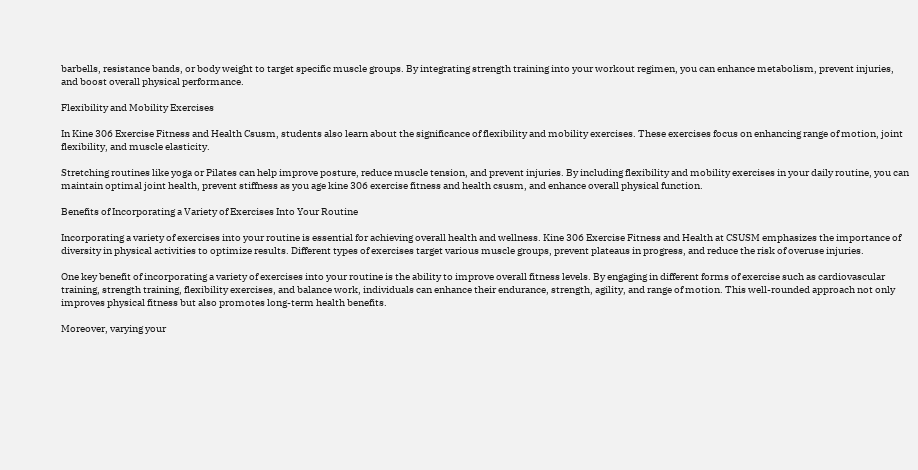barbells, resistance bands, or body weight to target specific muscle groups. By integrating strength training into your workout regimen, you can enhance metabolism, prevent injuries, and boost overall physical performance.

Flexibility and Mobility Exercises

In Kine 306 Exercise Fitness and Health Csusm, students also learn about the significance of flexibility and mobility exercises. These exercises focus on enhancing range of motion, joint flexibility, and muscle elasticity.

Stretching routines like yoga or Pilates can help improve posture, reduce muscle tension, and prevent injuries. By including flexibility and mobility exercises in your daily routine, you can maintain optimal joint health, prevent stiffness as you age kine 306 exercise fitness and health csusm, and enhance overall physical function.

Benefits of Incorporating a Variety of Exercises Into Your Routine

Incorporating a variety of exercises into your routine is essential for achieving overall health and wellness. Kine 306 Exercise Fitness and Health at CSUSM emphasizes the importance of diversity in physical activities to optimize results. Different types of exercises target various muscle groups, prevent plateaus in progress, and reduce the risk of overuse injuries.

One key benefit of incorporating a variety of exercises into your routine is the ability to improve overall fitness levels. By engaging in different forms of exercise such as cardiovascular training, strength training, flexibility exercises, and balance work, individuals can enhance their endurance, strength, agility, and range of motion. This well-rounded approach not only improves physical fitness but also promotes long-term health benefits.

Moreover, varying your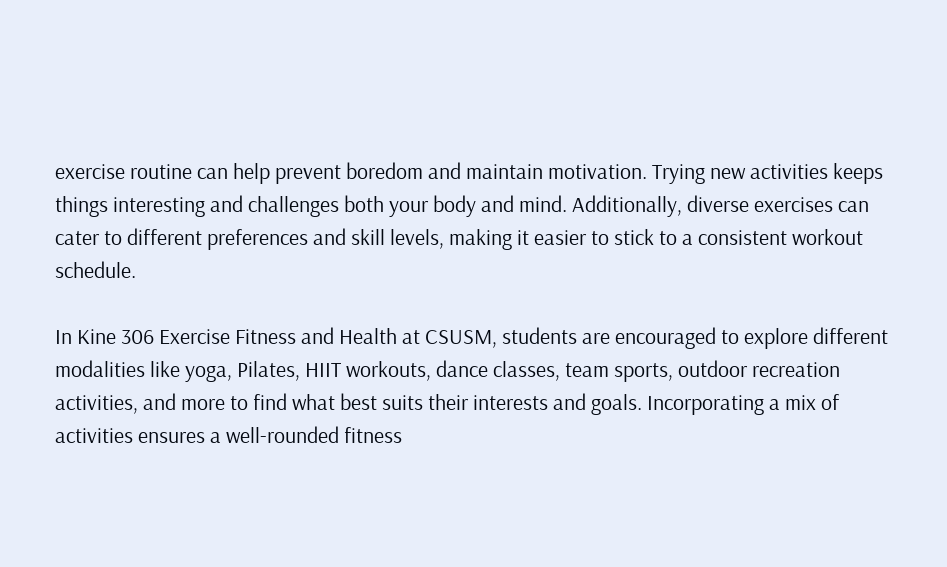exercise routine can help prevent boredom and maintain motivation. Trying new activities keeps things interesting and challenges both your body and mind. Additionally, diverse exercises can cater to different preferences and skill levels, making it easier to stick to a consistent workout schedule.

In Kine 306 Exercise Fitness and Health at CSUSM, students are encouraged to explore different modalities like yoga, Pilates, HIIT workouts, dance classes, team sports, outdoor recreation activities, and more to find what best suits their interests and goals. Incorporating a mix of activities ensures a well-rounded fitness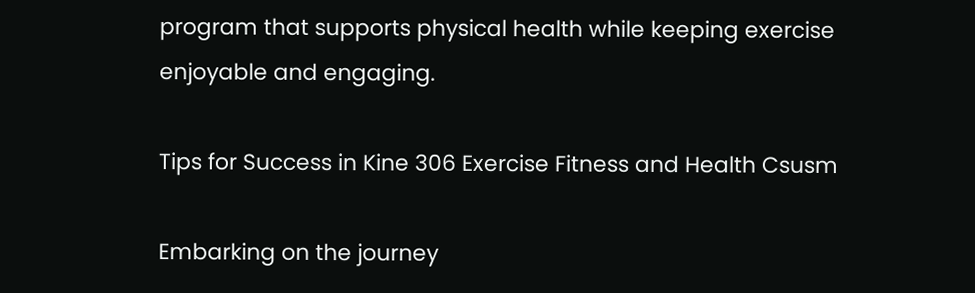program that supports physical health while keeping exercise enjoyable and engaging.

Tips for Success in Kine 306 Exercise Fitness and Health Csusm

Embarking on the journey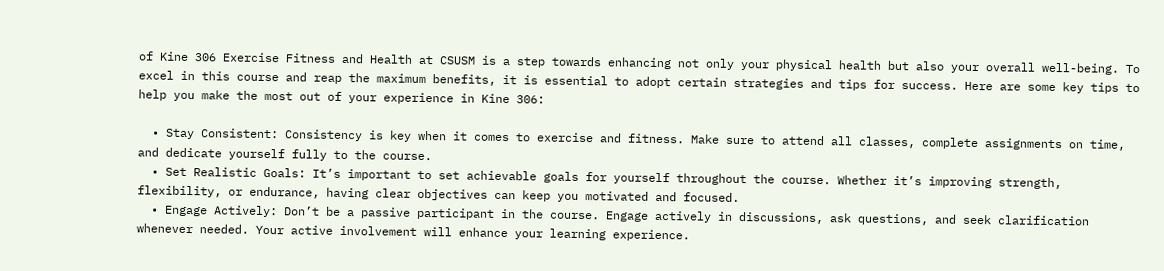of Kine 306 Exercise Fitness and Health at CSUSM is a step towards enhancing not only your physical health but also your overall well-being. To excel in this course and reap the maximum benefits, it is essential to adopt certain strategies and tips for success. Here are some key tips to help you make the most out of your experience in Kine 306:

  • Stay Consistent: Consistency is key when it comes to exercise and fitness. Make sure to attend all classes, complete assignments on time, and dedicate yourself fully to the course.
  • Set Realistic Goals: It’s important to set achievable goals for yourself throughout the course. Whether it’s improving strength, flexibility, or endurance, having clear objectives can keep you motivated and focused.
  • Engage Actively: Don’t be a passive participant in the course. Engage actively in discussions, ask questions, and seek clarification whenever needed. Your active involvement will enhance your learning experience.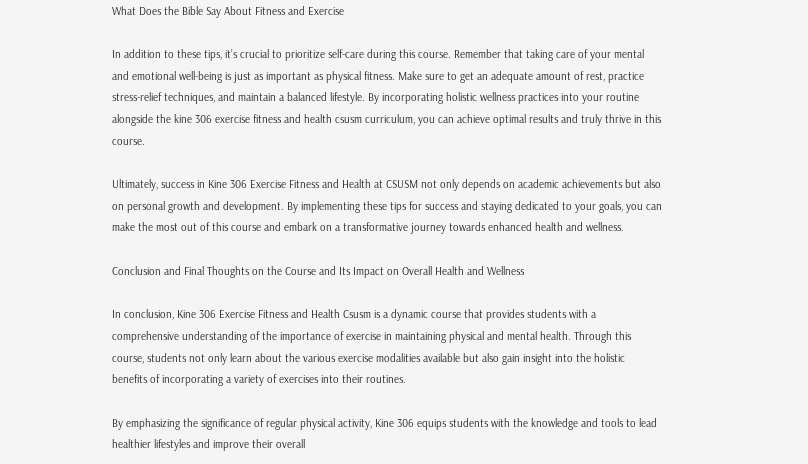What Does the Bible Say About Fitness and Exercise

In addition to these tips, it’s crucial to prioritize self-care during this course. Remember that taking care of your mental and emotional well-being is just as important as physical fitness. Make sure to get an adequate amount of rest, practice stress-relief techniques, and maintain a balanced lifestyle. By incorporating holistic wellness practices into your routine alongside the kine 306 exercise fitness and health csusm curriculum, you can achieve optimal results and truly thrive in this course.

Ultimately, success in Kine 306 Exercise Fitness and Health at CSUSM not only depends on academic achievements but also on personal growth and development. By implementing these tips for success and staying dedicated to your goals, you can make the most out of this course and embark on a transformative journey towards enhanced health and wellness.

Conclusion and Final Thoughts on the Course and Its Impact on Overall Health and Wellness

In conclusion, Kine 306 Exercise Fitness and Health Csusm is a dynamic course that provides students with a comprehensive understanding of the importance of exercise in maintaining physical and mental health. Through this course, students not only learn about the various exercise modalities available but also gain insight into the holistic benefits of incorporating a variety of exercises into their routines.

By emphasizing the significance of regular physical activity, Kine 306 equips students with the knowledge and tools to lead healthier lifestyles and improve their overall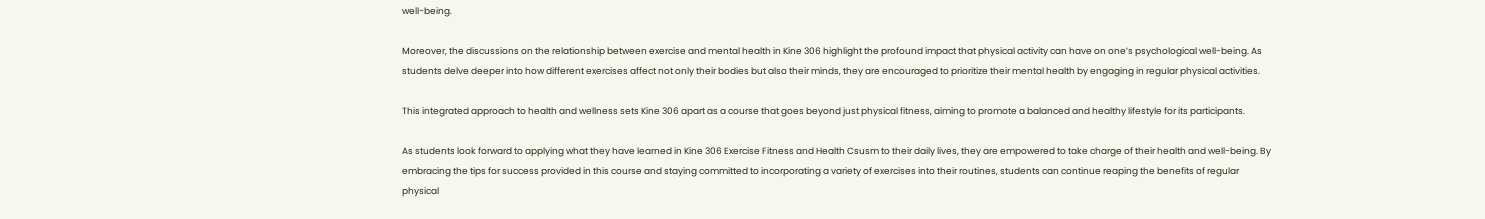well-being.

Moreover, the discussions on the relationship between exercise and mental health in Kine 306 highlight the profound impact that physical activity can have on one’s psychological well-being. As students delve deeper into how different exercises affect not only their bodies but also their minds, they are encouraged to prioritize their mental health by engaging in regular physical activities.

This integrated approach to health and wellness sets Kine 306 apart as a course that goes beyond just physical fitness, aiming to promote a balanced and healthy lifestyle for its participants.

As students look forward to applying what they have learned in Kine 306 Exercise Fitness and Health Csusm to their daily lives, they are empowered to take charge of their health and well-being. By embracing the tips for success provided in this course and staying committed to incorporating a variety of exercises into their routines, students can continue reaping the benefits of regular physical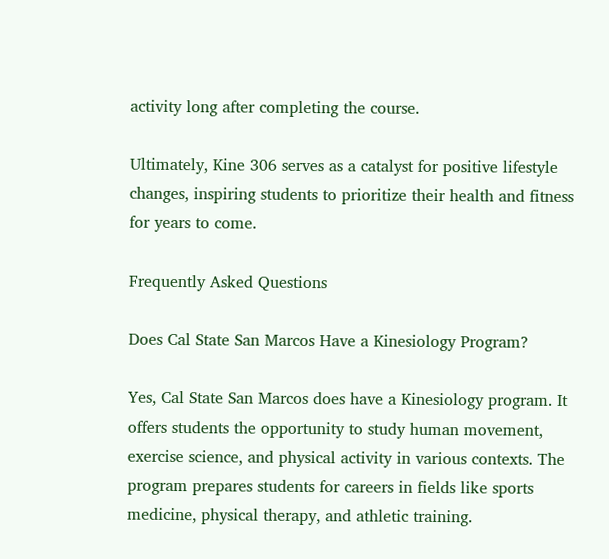activity long after completing the course.

Ultimately, Kine 306 serves as a catalyst for positive lifestyle changes, inspiring students to prioritize their health and fitness for years to come.

Frequently Asked Questions

Does Cal State San Marcos Have a Kinesiology Program?

Yes, Cal State San Marcos does have a Kinesiology program. It offers students the opportunity to study human movement, exercise science, and physical activity in various contexts. The program prepares students for careers in fields like sports medicine, physical therapy, and athletic training.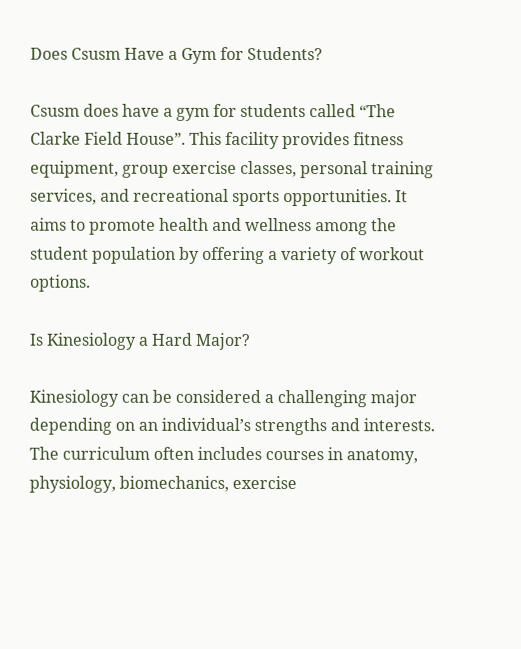Does Csusm Have a Gym for Students?

Csusm does have a gym for students called “The Clarke Field House”. This facility provides fitness equipment, group exercise classes, personal training services, and recreational sports opportunities. It aims to promote health and wellness among the student population by offering a variety of workout options.

Is Kinesiology a Hard Major?

Kinesiology can be considered a challenging major depending on an individual’s strengths and interests. The curriculum often includes courses in anatomy, physiology, biomechanics, exercise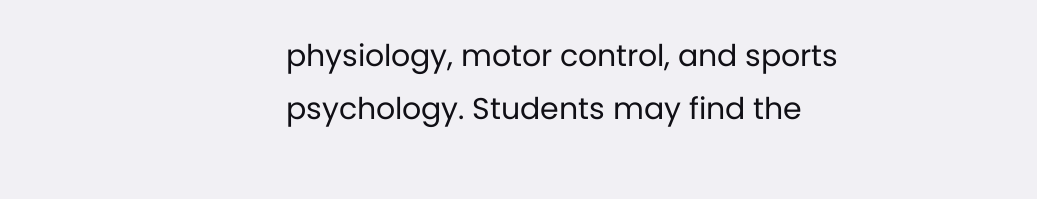physiology, motor control, and sports psychology. Students may find the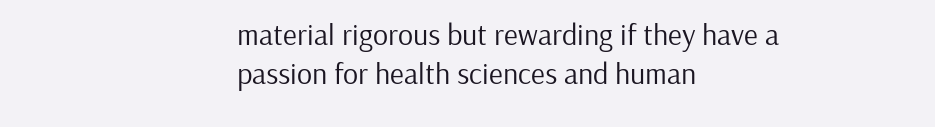material rigorous but rewarding if they have a passion for health sciences and human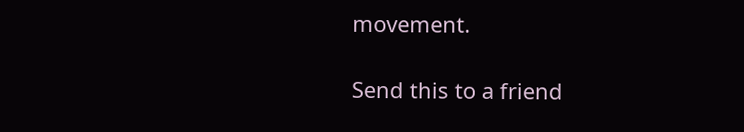movement.

Send this to a friend